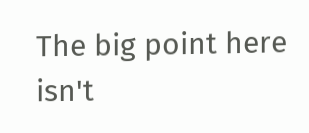The big point here isn't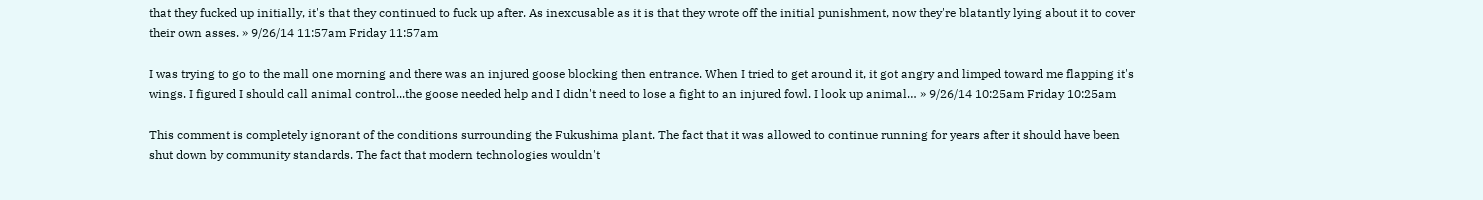that they fucked up initially, it's that they continued to fuck up after. As inexcusable as it is that they wrote off the initial punishment, now they're blatantly lying about it to cover their own asses. » 9/26/14 11:57am Friday 11:57am

I was trying to go to the mall one morning and there was an injured goose blocking then entrance. When I tried to get around it, it got angry and limped toward me flapping it's wings. I figured I should call animal control...the goose needed help and I didn't need to lose a fight to an injured fowl. I look up animal… » 9/26/14 10:25am Friday 10:25am

This comment is completely ignorant of the conditions surrounding the Fukushima plant. The fact that it was allowed to continue running for years after it should have been shut down by community standards. The fact that modern technologies wouldn't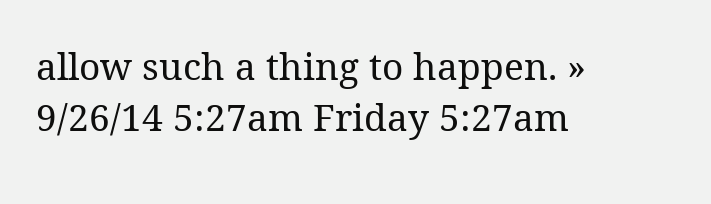allow such a thing to happen. » 9/26/14 5:27am Friday 5:27am